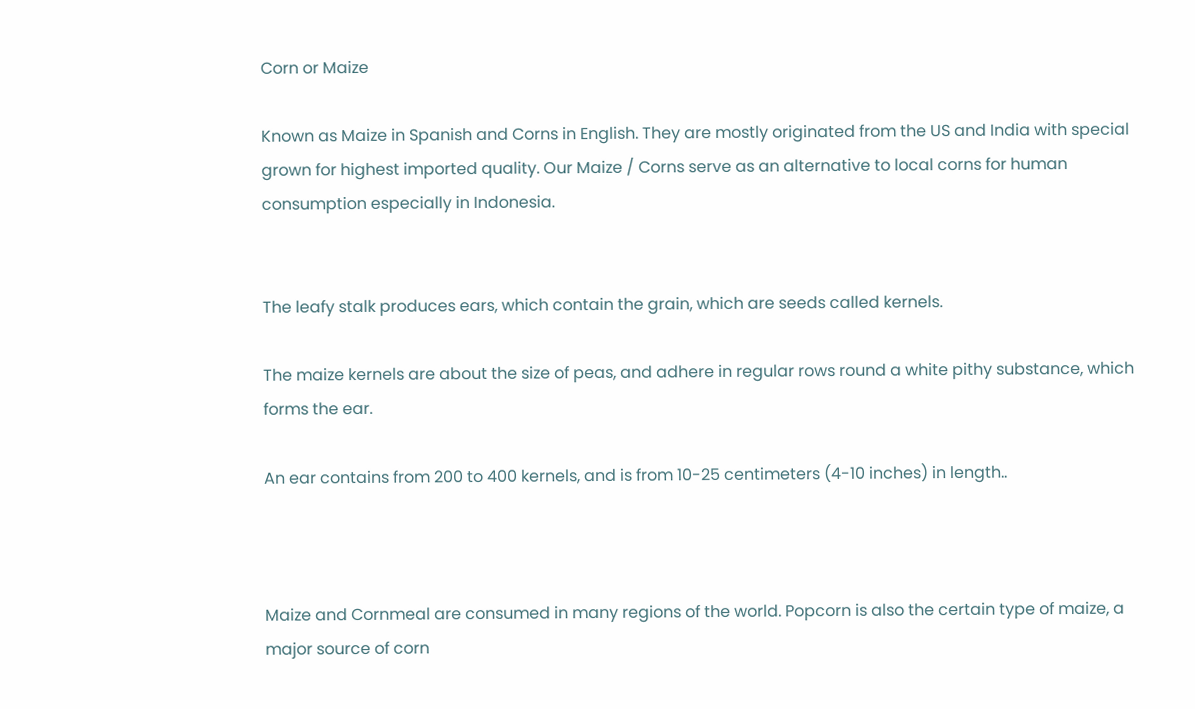Corn or Maize

Known as Maize in Spanish and Corns in English. They are mostly originated from the US and India with special grown for highest imported quality. Our Maize / Corns serve as an alternative to local corns for human consumption especially in Indonesia.


The leafy stalk produces ears, which contain the grain, which are seeds called kernels.

The maize kernels are about the size of peas, and adhere in regular rows round a white pithy substance, which forms the ear.

An ear contains from 200 to 400 kernels, and is from 10-25 centimeters (4-10 inches) in length..



Maize and Cornmeal are consumed in many regions of the world. Popcorn is also the certain type of maize, a major source of corn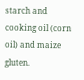starch and cooking oil (corn oil) and maize gluten.